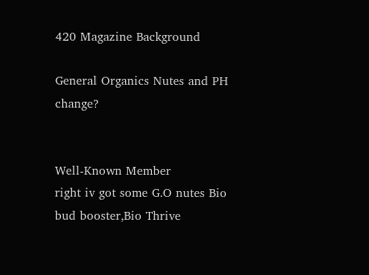420 Magazine Background

General Organics Nutes and PH change?


Well-Known Member
right iv got some G.O nutes Bio bud booster,Bio Thrive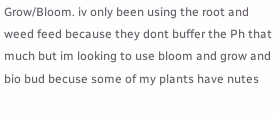Grow/Bloom. iv only been using the root and weed feed because they dont buffer the Ph that much but im looking to use bloom and grow and bio bud becuse some of my plants have nutes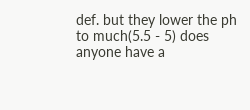def. but they lower the ph to much(5.5 - 5) does anyone have a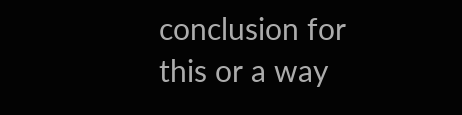conclusion for this or a way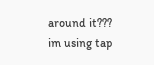around it??? im using tap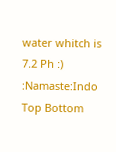water whitch is 7.2 Ph :) :Namaste:Indo
Top Bottom